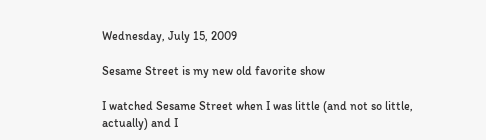Wednesday, July 15, 2009

Sesame Street is my new old favorite show

I watched Sesame Street when I was little (and not so little, actually) and I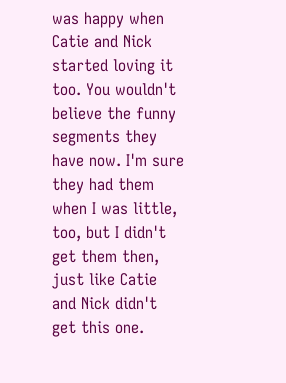was happy when Catie and Nick started loving it too. You wouldn't believe the funny segments they have now. I'm sure they had them when I was little, too, but I didn't get them then, just like Catie and Nick didn't get this one.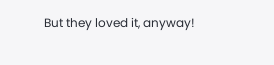But they loved it, anyway!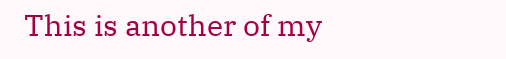This is another of my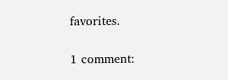favorites.

1 comment: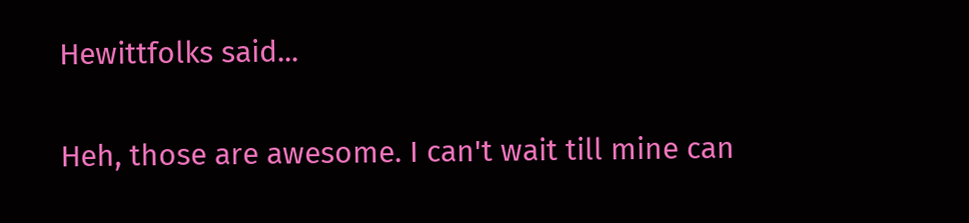Hewittfolks said...

Heh, those are awesome. I can't wait till mine can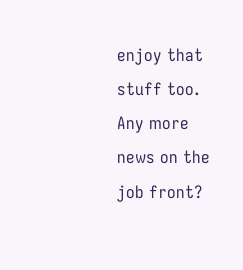enjoy that stuff too. Any more news on the job front?